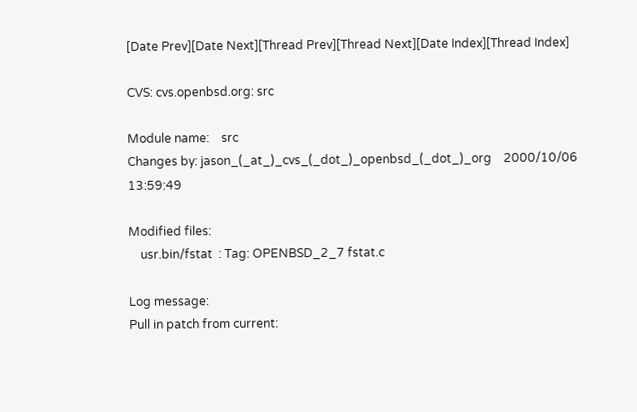[Date Prev][Date Next][Thread Prev][Thread Next][Date Index][Thread Index]

CVS: cvs.openbsd.org: src

Module name:    src
Changes by: jason_(_at_)_cvs_(_dot_)_openbsd_(_dot_)_org    2000/10/06 13:59:49

Modified files:
    usr.bin/fstat  : Tag: OPENBSD_2_7 fstat.c

Log message:
Pull in patch from current: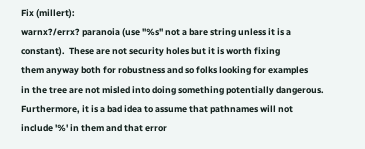Fix (millert):
warnx?/errx? paranoia (use "%s" not a bare string unless it is a
constant).  These are not security holes but it is worth fixing
them anyway both for robustness and so folks looking for examples
in the tree are not misled into doing something potentially dangerous.
Furthermore, it is a bad idea to assume that pathnames will not
include '%' in them and that error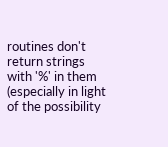routines don't return strings
with '%' in them (especially in light of the possibility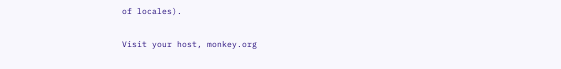of locales).

Visit your host, monkey.org